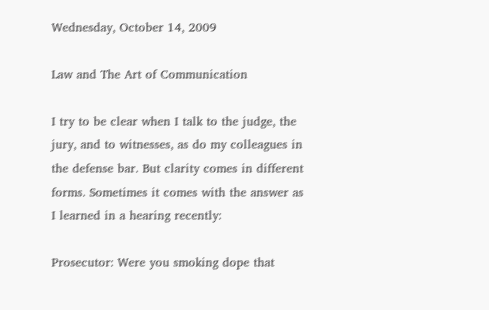Wednesday, October 14, 2009

Law and The Art of Communication

I try to be clear when I talk to the judge, the jury, and to witnesses, as do my colleagues in the defense bar. But clarity comes in different forms. Sometimes it comes with the answer as I learned in a hearing recently:

Prosecutor: Were you smoking dope that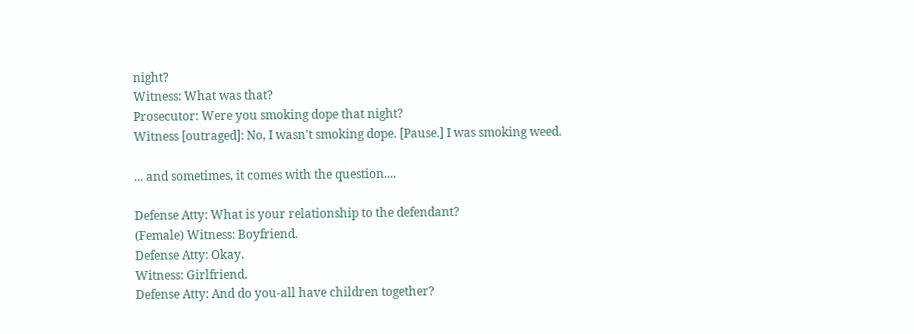night?
Witness: What was that?
Prosecutor: Were you smoking dope that night?
Witness [outraged]: No, I wasn't smoking dope. [Pause.] I was smoking weed.

... and sometimes, it comes with the question....

Defense Atty: What is your relationship to the defendant?
(Female) Witness: Boyfriend.
Defense Atty: Okay.
Witness: Girlfriend.
Defense Atty: And do you-all have children together?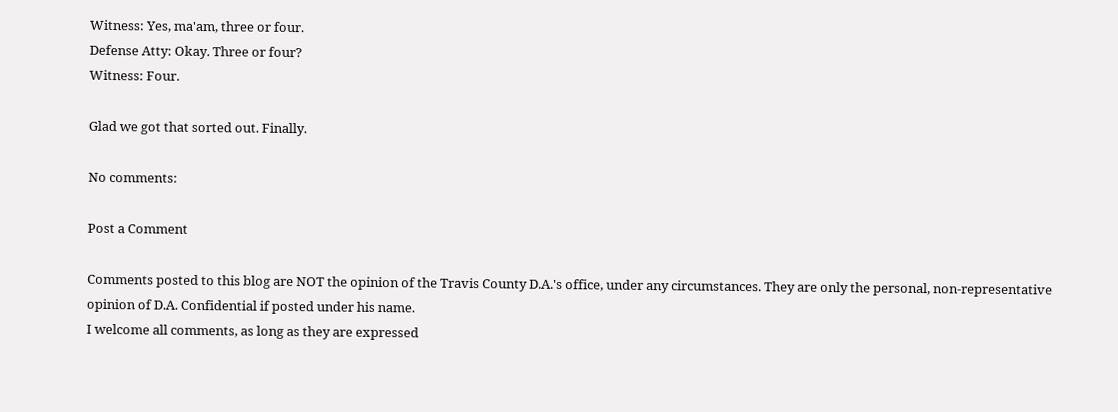Witness: Yes, ma'am, three or four.
Defense Atty: Okay. Three or four?
Witness: Four.

Glad we got that sorted out. Finally.

No comments:

Post a Comment

Comments posted to this blog are NOT the opinion of the Travis County D.A.'s office, under any circumstances. They are only the personal, non-representative opinion of D.A. Confidential if posted under his name.
I welcome all comments, as long as they are expressed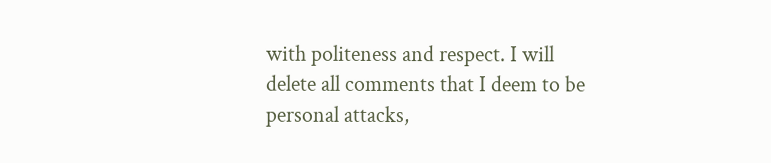with politeness and respect. I will delete all comments that I deem to be personal attacks,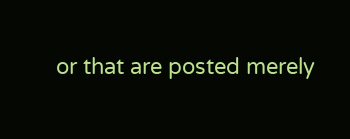or that are posted merely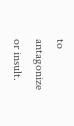to antagonize or insult.